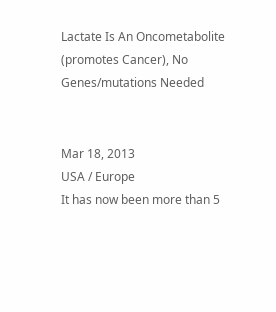Lactate Is An Oncometabolite (promotes Cancer), No Genes/mutations Needed


Mar 18, 2013
USA / Europe
It has now been more than 5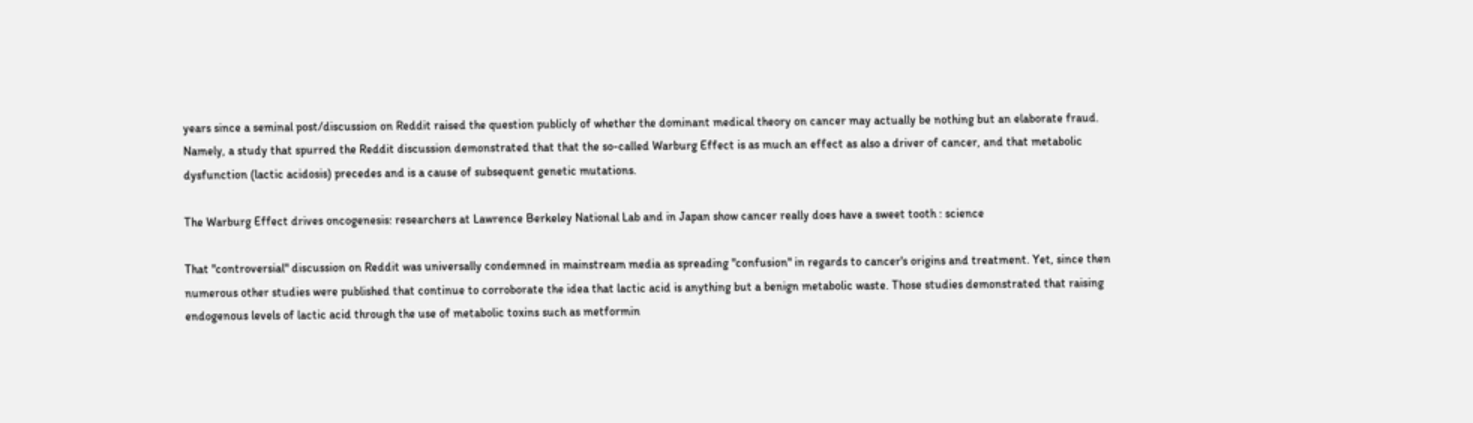years since a seminal post/discussion on Reddit raised the question publicly of whether the dominant medical theory on cancer may actually be nothing but an elaborate fraud. Namely, a study that spurred the Reddit discussion demonstrated that that the so-called Warburg Effect is as much an effect as also a driver of cancer, and that metabolic dysfunction (lactic acidosis) precedes and is a cause of subsequent genetic mutations.

The Warburg Effect drives oncogenesis: researchers at Lawrence Berkeley National Lab and in Japan show cancer really does have a sweet tooth : science

That "controversial" discussion on Reddit was universally condemned in mainstream media as spreading "confusion" in regards to cancer's origins and treatment. Yet, since then numerous other studies were published that continue to corroborate the idea that lactic acid is anything but a benign metabolic waste. Those studies demonstrated that raising endogenous levels of lactic acid through the use of metabolic toxins such as metformin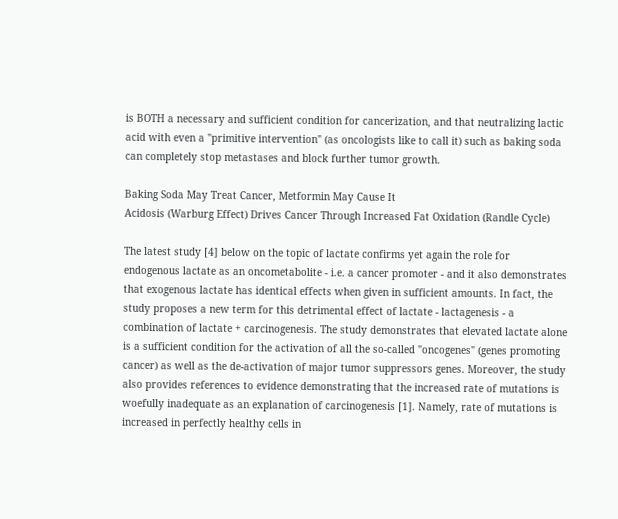is BOTH a necessary and sufficient condition for cancerization, and that neutralizing lactic acid with even a "primitive intervention" (as oncologists like to call it) such as baking soda can completely stop metastases and block further tumor growth.

Baking Soda May Treat Cancer, Metformin May Cause It
Acidosis (Warburg Effect) Drives Cancer Through Increased Fat Oxidation (Randle Cycle)

The latest study [4] below on the topic of lactate confirms yet again the role for endogenous lactate as an oncometabolite - i.e. a cancer promoter - and it also demonstrates that exogenous lactate has identical effects when given in sufficient amounts. In fact, the study proposes a new term for this detrimental effect of lactate - lactagenesis - a combination of lactate + carcinogenesis. The study demonstrates that elevated lactate alone is a sufficient condition for the activation of all the so-called "oncogenes" (genes promoting cancer) as well as the de-activation of major tumor suppressors genes. Moreover, the study also provides references to evidence demonstrating that the increased rate of mutations is woefully inadequate as an explanation of carcinogenesis [1]. Namely, rate of mutations is increased in perfectly healthy cells in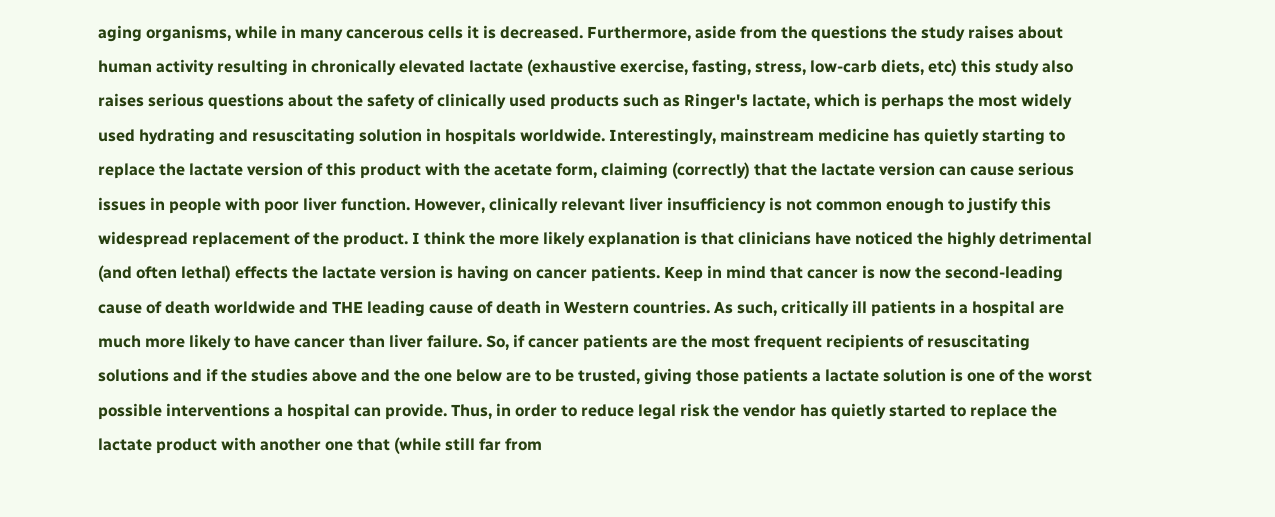aging organisms, while in many cancerous cells it is decreased. Furthermore, aside from the questions the study raises about human activity resulting in chronically elevated lactate (exhaustive exercise, fasting, stress, low-carb diets, etc) this study also raises serious questions about the safety of clinically used products such as Ringer's lactate, which is perhaps the most widely used hydrating and resuscitating solution in hospitals worldwide. Interestingly, mainstream medicine has quietly starting to replace the lactate version of this product with the acetate form, claiming (correctly) that the lactate version can cause serious issues in people with poor liver function. However, clinically relevant liver insufficiency is not common enough to justify this widespread replacement of the product. I think the more likely explanation is that clinicians have noticed the highly detrimental (and often lethal) effects the lactate version is having on cancer patients. Keep in mind that cancer is now the second-leading cause of death worldwide and THE leading cause of death in Western countries. As such, critically ill patients in a hospital are much more likely to have cancer than liver failure. So, if cancer patients are the most frequent recipients of resuscitating solutions and if the studies above and the one below are to be trusted, giving those patients a lactate solution is one of the worst possible interventions a hospital can provide. Thus, in order to reduce legal risk the vendor has quietly started to replace the lactate product with another one that (while still far from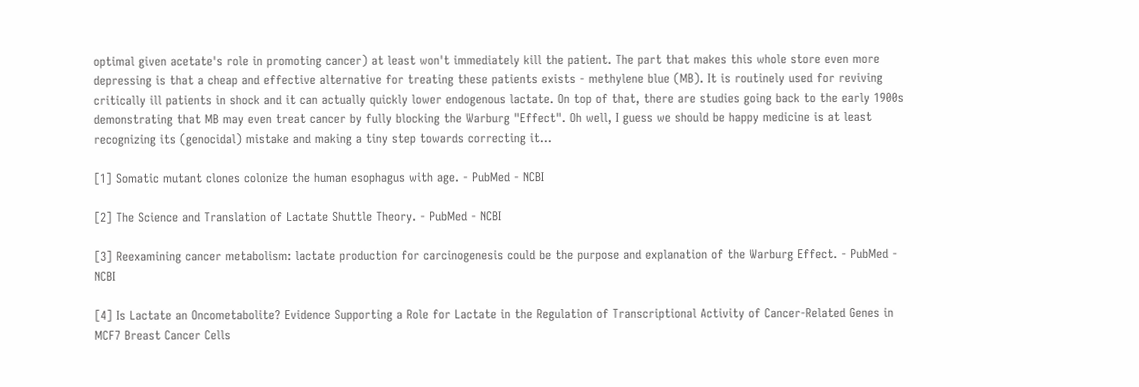optimal given acetate's role in promoting cancer) at least won't immediately kill the patient. The part that makes this whole store even more depressing is that a cheap and effective alternative for treating these patients exists - methylene blue (MB). It is routinely used for reviving critically ill patients in shock and it can actually quickly lower endogenous lactate. On top of that, there are studies going back to the early 1900s demonstrating that MB may even treat cancer by fully blocking the Warburg "Effect". Oh well, I guess we should be happy medicine is at least recognizing its (genocidal) mistake and making a tiny step towards correcting it...

[1] Somatic mutant clones colonize the human esophagus with age. - PubMed - NCBI

[2] The Science and Translation of Lactate Shuttle Theory. - PubMed - NCBI

[3] Reexamining cancer metabolism: lactate production for carcinogenesis could be the purpose and explanation of the Warburg Effect. - PubMed - NCBI

[4] Is Lactate an Oncometabolite? Evidence Supporting a Role for Lactate in the Regulation of Transcriptional Activity of Cancer-Related Genes in MCF7 Breast Cancer Cells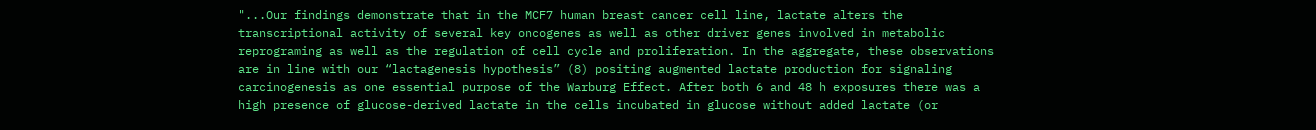"...Our findings demonstrate that in the MCF7 human breast cancer cell line, lactate alters the transcriptional activity of several key oncogenes as well as other driver genes involved in metabolic reprograming as well as the regulation of cell cycle and proliferation. In the aggregate, these observations are in line with our “lactagenesis hypothesis” (8) positing augmented lactate production for signaling carcinogenesis as one essential purpose of the Warburg Effect. After both 6 and 48 h exposures there was a high presence of glucose-derived lactate in the cells incubated in glucose without added lactate (or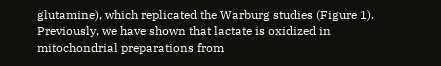glutamine), which replicated the Warburg studies (Figure 1). Previously, we have shown that lactate is oxidized in mitochondrial preparations from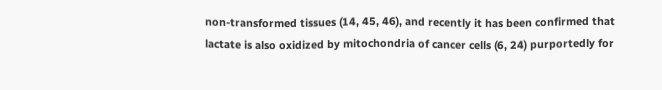non-transformed tissues (14, 45, 46), and recently it has been confirmed that lactate is also oxidized by mitochondria of cancer cells (6, 24) purportedly for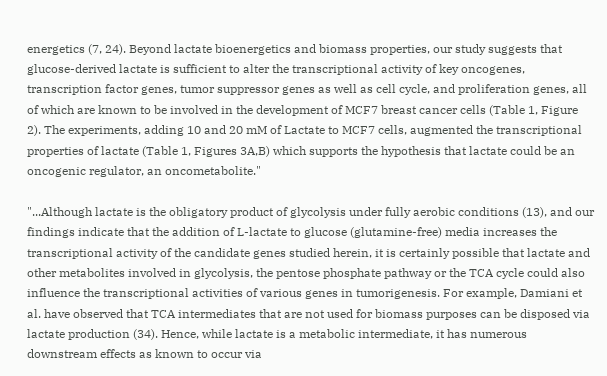energetics (7, 24). Beyond lactate bioenergetics and biomass properties, our study suggests that glucose-derived lactate is sufficient to alter the transcriptional activity of key oncogenes, transcription factor genes, tumor suppressor genes as well as cell cycle, and proliferation genes, all of which are known to be involved in the development of MCF7 breast cancer cells (Table 1, Figure 2). The experiments, adding 10 and 20 mM of Lactate to MCF7 cells, augmented the transcriptional properties of lactate (Table 1, Figures 3A,B) which supports the hypothesis that lactate could be an oncogenic regulator, an oncometabolite."

"...Although lactate is the obligatory product of glycolysis under fully aerobic conditions (13), and our findings indicate that the addition of L-lactate to glucose (glutamine-free) media increases the transcriptional activity of the candidate genes studied herein, it is certainly possible that lactate and other metabolites involved in glycolysis, the pentose phosphate pathway or the TCA cycle could also influence the transcriptional activities of various genes in tumorigenesis. For example, Damiani et al. have observed that TCA intermediates that are not used for biomass purposes can be disposed via lactate production (34). Hence, while lactate is a metabolic intermediate, it has numerous downstream effects as known to occur via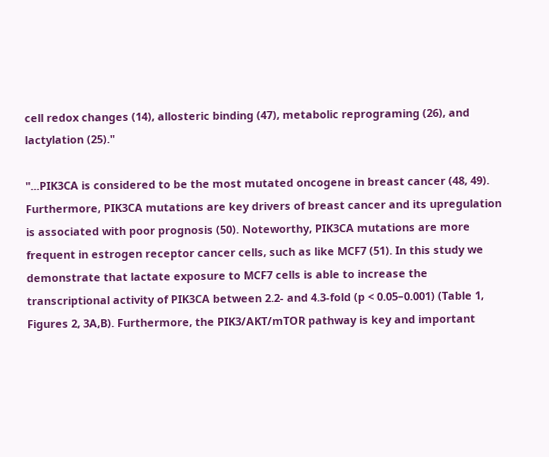cell redox changes (14), allosteric binding (47), metabolic reprograming (26), and lactylation (25)."

"...PIK3CA is considered to be the most mutated oncogene in breast cancer (48, 49). Furthermore, PIK3CA mutations are key drivers of breast cancer and its upregulation is associated with poor prognosis (50). Noteworthy, PIK3CA mutations are more frequent in estrogen receptor cancer cells, such as like MCF7 (51). In this study we demonstrate that lactate exposure to MCF7 cells is able to increase the transcriptional activity of PIK3CA between 2.2- and 4.3-fold (p < 0.05–0.001) (Table 1, Figures 2, 3A,B). Furthermore, the PIK3/AKT/mTOR pathway is key and important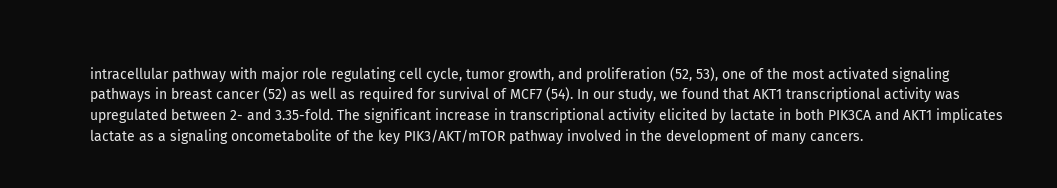intracellular pathway with major role regulating cell cycle, tumor growth, and proliferation (52, 53), one of the most activated signaling pathways in breast cancer (52) as well as required for survival of MCF7 (54). In our study, we found that AKT1 transcriptional activity was upregulated between 2- and 3.35-fold. The significant increase in transcriptional activity elicited by lactate in both PIK3CA and AKT1 implicates lactate as a signaling oncometabolite of the key PIK3/AKT/mTOR pathway involved in the development of many cancers.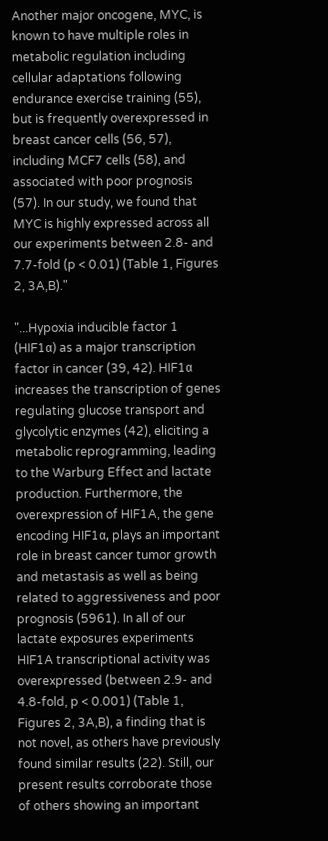Another major oncogene, MYC, is known to have multiple roles in metabolic regulation including cellular adaptations following endurance exercise training (55), but is frequently overexpressed in breast cancer cells (56, 57), including MCF7 cells (58), and associated with poor prognosis (57). In our study, we found that MYC is highly expressed across all our experiments between 2.8- and 7.7-fold (p < 0.01) (Table 1, Figures 2, 3A,B)."

"...Hypoxia inducible factor 1 (HIF1α) as a major transcription factor in cancer (39, 42). HIF1α increases the transcription of genes regulating glucose transport and glycolytic enzymes (42), eliciting a metabolic reprogramming, leading to the Warburg Effect and lactate production. Furthermore, the overexpression of HIF1A, the gene encoding HIF1α, plays an important role in breast cancer tumor growth and metastasis as well as being related to aggressiveness and poor prognosis (5961). In all of our lactate exposures experiments HIF1A transcriptional activity was overexpressed (between 2.9- and 4.8-fold, p < 0.001) (Table 1, Figures 2, 3A,B), a finding that is not novel, as others have previously found similar results (22). Still, our present results corroborate those of others showing an important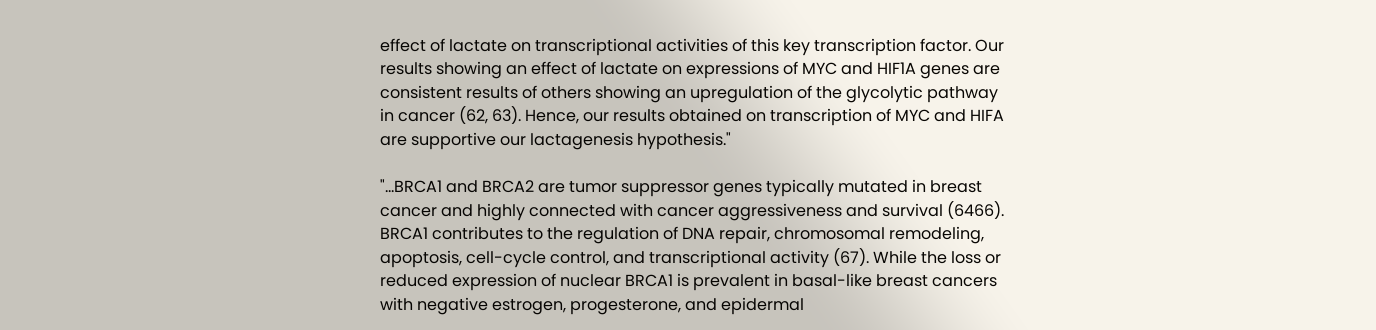effect of lactate on transcriptional activities of this key transcription factor. Our results showing an effect of lactate on expressions of MYC and HIF1A genes are consistent results of others showing an upregulation of the glycolytic pathway in cancer (62, 63). Hence, our results obtained on transcription of MYC and HIFA are supportive our lactagenesis hypothesis."

"...BRCA1 and BRCA2 are tumor suppressor genes typically mutated in breast cancer and highly connected with cancer aggressiveness and survival (6466). BRCA1 contributes to the regulation of DNA repair, chromosomal remodeling, apoptosis, cell-cycle control, and transcriptional activity (67). While the loss or reduced expression of nuclear BRCA1 is prevalent in basal-like breast cancers with negative estrogen, progesterone, and epidermal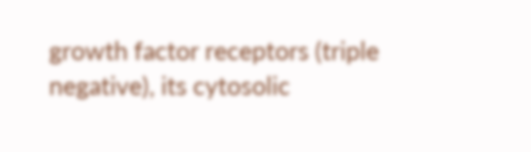growth factor receptors (triple negative), its cytosolic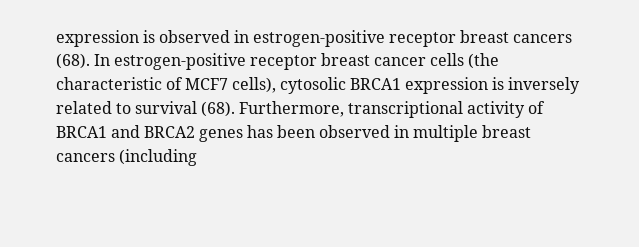expression is observed in estrogen-positive receptor breast cancers (68). In estrogen-positive receptor breast cancer cells (the characteristic of MCF7 cells), cytosolic BRCA1 expression is inversely related to survival (68). Furthermore, transcriptional activity of BRCA1 and BRCA2 genes has been observed in multiple breast cancers (including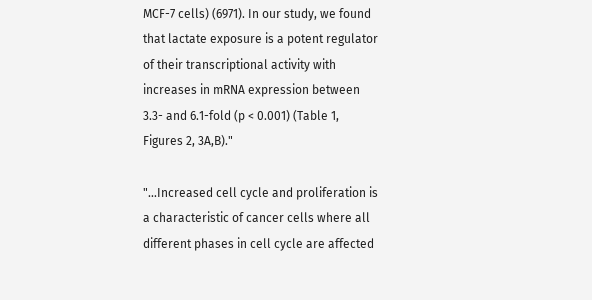MCF-7 cells) (6971). In our study, we found that lactate exposure is a potent regulator of their transcriptional activity with increases in mRNA expression between 3.3- and 6.1-fold (p < 0.001) (Table 1, Figures 2, 3A,B)."

"...Increased cell cycle and proliferation is a characteristic of cancer cells where all different phases in cell cycle are affected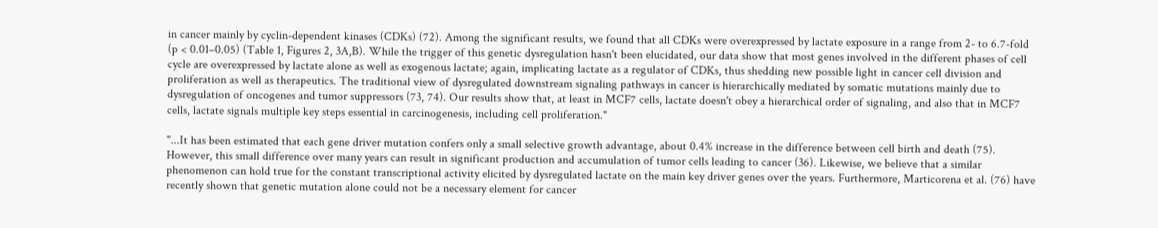in cancer mainly by cyclin-dependent kinases (CDKs) (72). Among the significant results, we found that all CDKs were overexpressed by lactate exposure in a range from 2- to 6.7-fold (p < 0.01–0.05) (Table 1, Figures 2, 3A,B). While the trigger of this genetic dysregulation hasn't been elucidated, our data show that most genes involved in the different phases of cell cycle are overexpressed by lactate alone as well as exogenous lactate; again, implicating lactate as a regulator of CDKs, thus shedding new possible light in cancer cell division and proliferation as well as therapeutics. The traditional view of dysregulated downstream signaling pathways in cancer is hierarchically mediated by somatic mutations mainly due to dysregulation of oncogenes and tumor suppressors (73, 74). Our results show that, at least in MCF7 cells, lactate doesn't obey a hierarchical order of signaling, and also that in MCF7 cells, lactate signals multiple key steps essential in carcinogenesis, including cell proliferation."

"...It has been estimated that each gene driver mutation confers only a small selective growth advantage, about 0.4% increase in the difference between cell birth and death (75). However, this small difference over many years can result in significant production and accumulation of tumor cells leading to cancer (36). Likewise, we believe that a similar phenomenon can hold true for the constant transcriptional activity elicited by dysregulated lactate on the main key driver genes over the years. Furthermore, Marticorena et al. (76) have recently shown that genetic mutation alone could not be a necessary element for cancer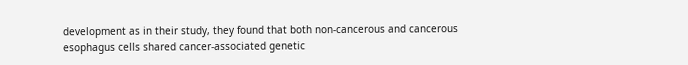development as in their study, they found that both non-cancerous and cancerous esophagus cells shared cancer-associated genetic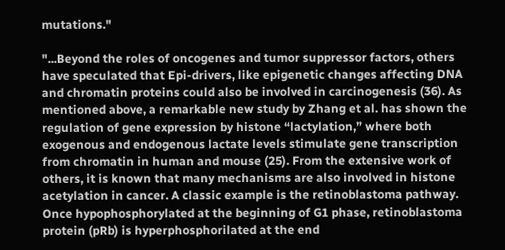mutations."

"...Beyond the roles of oncogenes and tumor suppressor factors, others have speculated that Epi-drivers, like epigenetic changes affecting DNA and chromatin proteins could also be involved in carcinogenesis (36). As mentioned above, a remarkable new study by Zhang et al. has shown the regulation of gene expression by histone “lactylation,” where both exogenous and endogenous lactate levels stimulate gene transcription from chromatin in human and mouse (25). From the extensive work of others, it is known that many mechanisms are also involved in histone acetylation in cancer. A classic example is the retinoblastoma pathway. Once hypophosphorylated at the beginning of G1 phase, retinoblastoma protein (pRb) is hyperphosphorilated at the end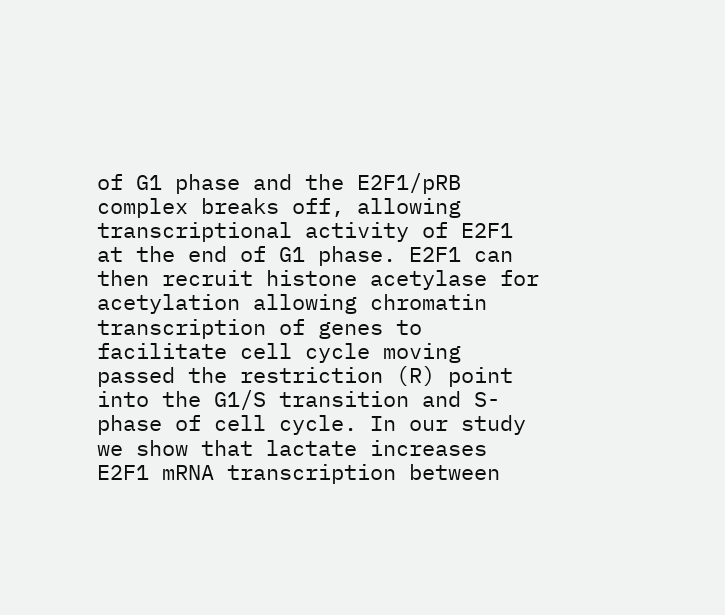of G1 phase and the E2F1/pRB complex breaks off, allowing transcriptional activity of E2F1 at the end of G1 phase. E2F1 can then recruit histone acetylase for acetylation allowing chromatin transcription of genes to facilitate cell cycle moving passed the restriction (R) point into the G1/S transition and S-phase of cell cycle. In our study we show that lactate increases E2F1 mRNA transcription between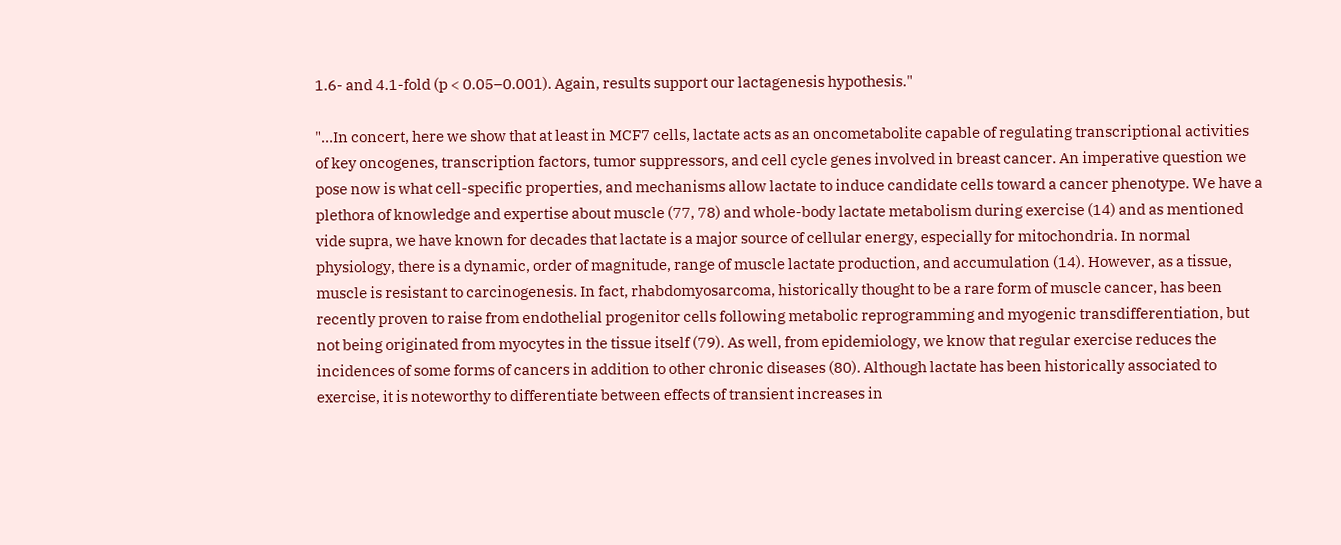1.6- and 4.1-fold (p < 0.05–0.001). Again, results support our lactagenesis hypothesis."

"...In concert, here we show that at least in MCF7 cells, lactate acts as an oncometabolite capable of regulating transcriptional activities of key oncogenes, transcription factors, tumor suppressors, and cell cycle genes involved in breast cancer. An imperative question we pose now is what cell-specific properties, and mechanisms allow lactate to induce candidate cells toward a cancer phenotype. We have a plethora of knowledge and expertise about muscle (77, 78) and whole-body lactate metabolism during exercise (14) and as mentioned vide supra, we have known for decades that lactate is a major source of cellular energy, especially for mitochondria. In normal physiology, there is a dynamic, order of magnitude, range of muscle lactate production, and accumulation (14). However, as a tissue, muscle is resistant to carcinogenesis. In fact, rhabdomyosarcoma, historically thought to be a rare form of muscle cancer, has been recently proven to raise from endothelial progenitor cells following metabolic reprogramming and myogenic transdifferentiation, but not being originated from myocytes in the tissue itself (79). As well, from epidemiology, we know that regular exercise reduces the incidences of some forms of cancers in addition to other chronic diseases (80). Although lactate has been historically associated to exercise, it is noteworthy to differentiate between effects of transient increases in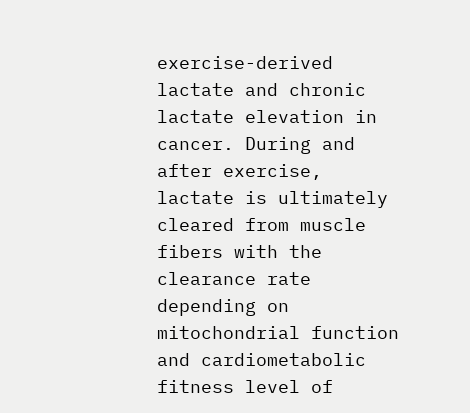exercise-derived lactate and chronic lactate elevation in cancer. During and after exercise, lactate is ultimately cleared from muscle fibers with the clearance rate depending on mitochondrial function and cardiometabolic fitness level of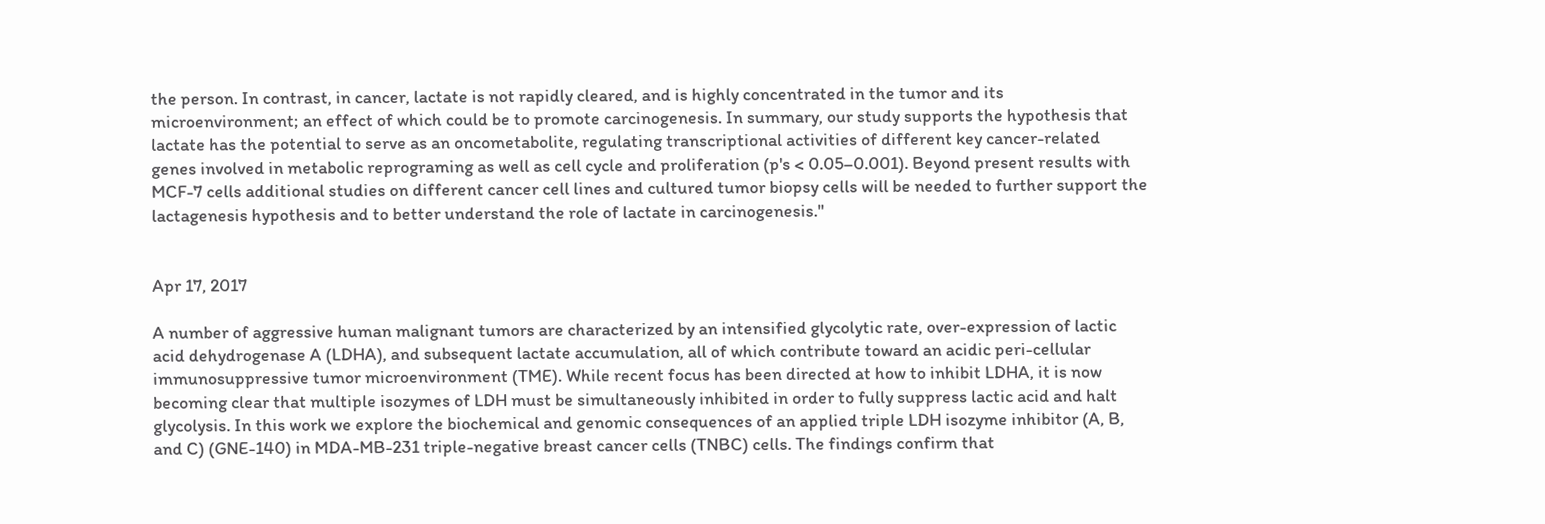the person. In contrast, in cancer, lactate is not rapidly cleared, and is highly concentrated in the tumor and its microenvironment; an effect of which could be to promote carcinogenesis. In summary, our study supports the hypothesis that lactate has the potential to serve as an oncometabolite, regulating transcriptional activities of different key cancer-related genes involved in metabolic reprograming as well as cell cycle and proliferation (p's < 0.05–0.001). Beyond present results with MCF-7 cells additional studies on different cancer cell lines and cultured tumor biopsy cells will be needed to further support the lactagenesis hypothesis and to better understand the role of lactate in carcinogenesis."


Apr 17, 2017

A number of aggressive human malignant tumors are characterized by an intensified glycolytic rate, over-expression of lactic acid dehydrogenase A (LDHA), and subsequent lactate accumulation, all of which contribute toward an acidic peri-cellular immunosuppressive tumor microenvironment (TME). While recent focus has been directed at how to inhibit LDHA, it is now becoming clear that multiple isozymes of LDH must be simultaneously inhibited in order to fully suppress lactic acid and halt glycolysis. In this work we explore the biochemical and genomic consequences of an applied triple LDH isozyme inhibitor (A, B, and C) (GNE-140) in MDA-MB-231 triple-negative breast cancer cells (TNBC) cells. The findings confirm that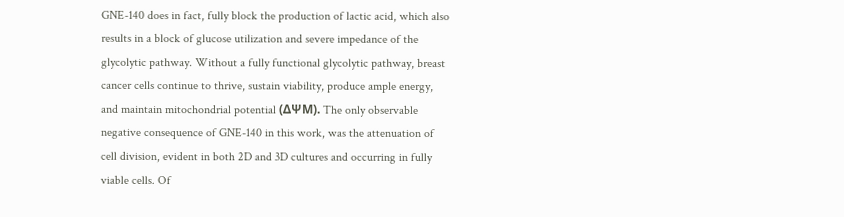GNE-140 does in fact, fully block the production of lactic acid, which also results in a block of glucose utilization and severe impedance of the glycolytic pathway. Without a fully functional glycolytic pathway, breast cancer cells continue to thrive, sustain viability, produce ample energy, and maintain mitochondrial potential (ΔΨM). The only observable negative consequence of GNE-140 in this work, was the attenuation of cell division, evident in both 2D and 3D cultures and occurring in fully viable cells. Of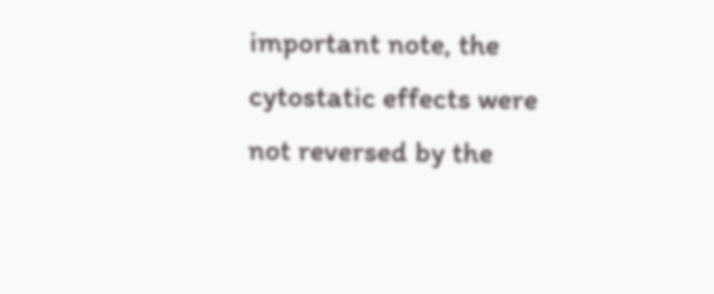important note, the cytostatic effects were not reversed by the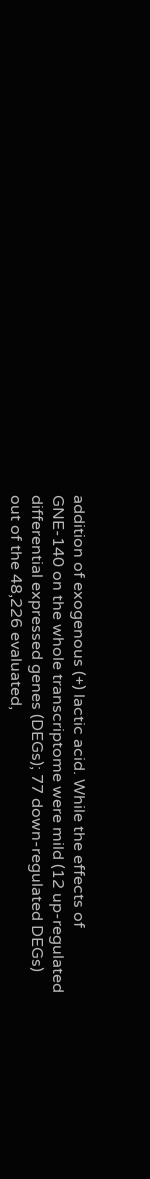addition of exogenous (+) lactic acid. While the effects of GNE-140 on the whole transcriptome were mild (12 up-regulated differential expressed genes (DEGs); 77 down-regulated DEGs) out of the 48,226 evaluated,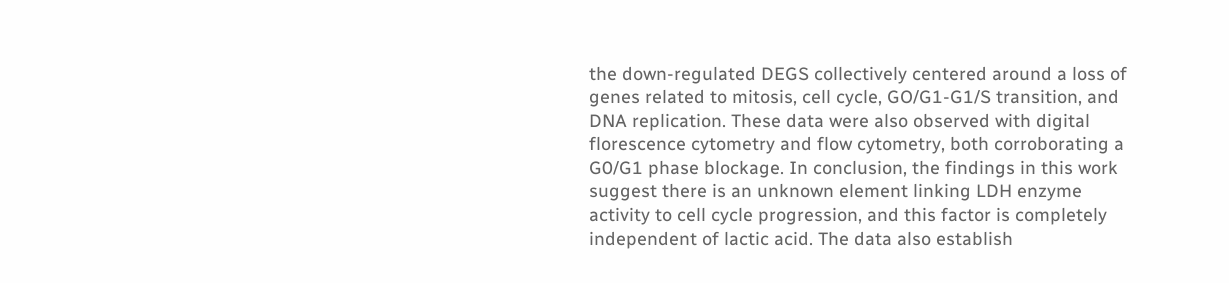the down-regulated DEGS collectively centered around a loss of genes related to mitosis, cell cycle, GO/G1-G1/S transition, and DNA replication. These data were also observed with digital florescence cytometry and flow cytometry, both corroborating a G0/G1 phase blockage. In conclusion, the findings in this work suggest there is an unknown element linking LDH enzyme activity to cell cycle progression, and this factor is completely independent of lactic acid. The data also establish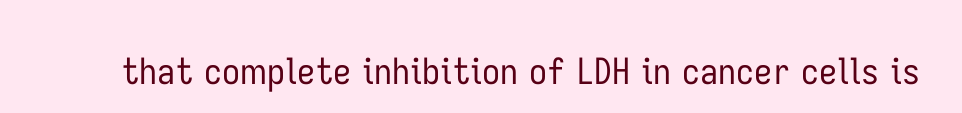that complete inhibition of LDH in cancer cells is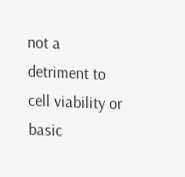not a detriment to cell viability or basic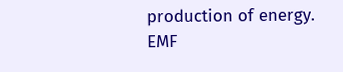production of energy.
EMF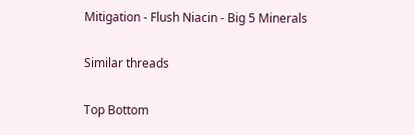Mitigation - Flush Niacin - Big 5 Minerals

Similar threads

Top Bottom